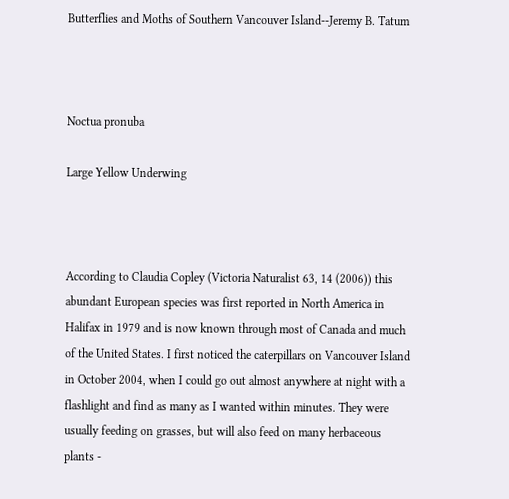Butterflies and Moths of Southern Vancouver Island--Jeremy B. Tatum



Noctua pronuba

Large Yellow Underwing



According to Claudia Copley (Victoria Naturalist 63, 14 (2006)) this abundant European species was first reported in North America in Halifax in 1979 and is now known through most of Canada and much of the United States. I first noticed the caterpillars on Vancouver Island in October 2004, when I could go out almost anywhere at night with a flashlight and find as many as I wanted within minutes. They were usually feeding on grasses, but will also feed on many herbaceous plants -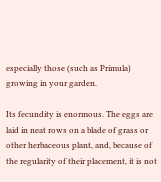especially those (such as Primula) growing in your garden.

Its fecundity is enormous. The eggs are laid in neat rows on a blade of grass or other herbaceous plant, and, because of the regularity of their placement, it is not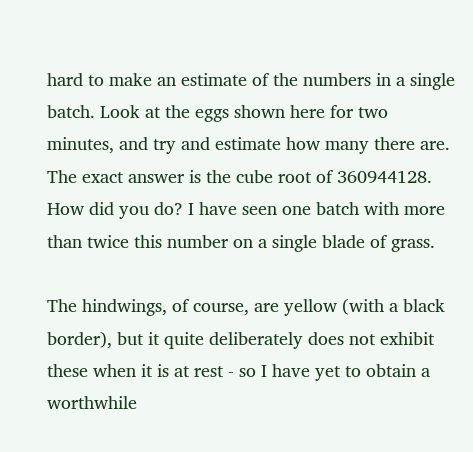hard to make an estimate of the numbers in a single batch. Look at the eggs shown here for two minutes, and try and estimate how many there are. The exact answer is the cube root of 360944128. How did you do? I have seen one batch with more than twice this number on a single blade of grass.

The hindwings, of course, are yellow (with a black border), but it quite deliberately does not exhibit these when it is at rest - so I have yet to obtain a worthwhile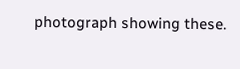photograph showing these.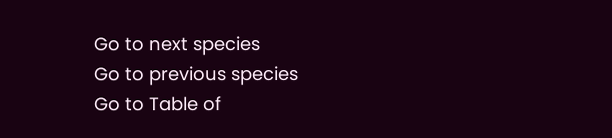Go to next species
Go to previous species
Go to Table of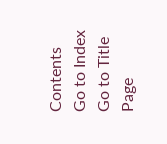Contents
Go to Index
Go to Title Page